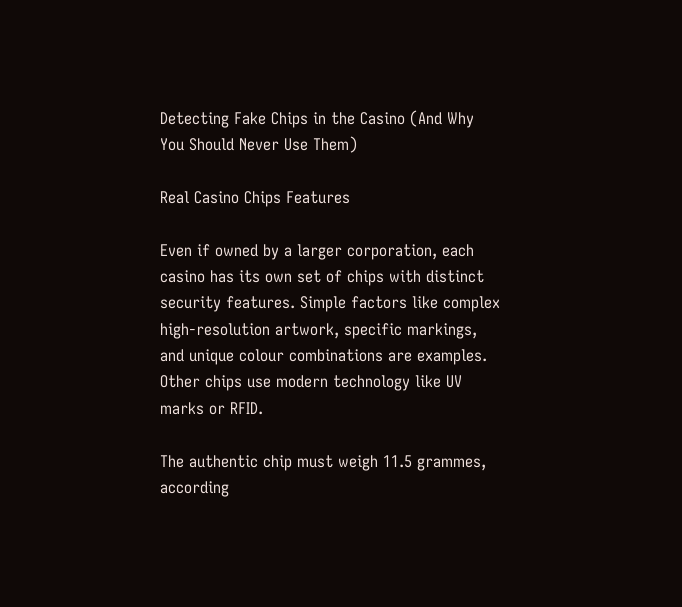Detecting Fake Chips in the Casino (And Why You Should Never Use Them)

Real Casino Chips Features

Even if owned by a larger corporation, each casino has its own set of chips with distinct security features. Simple factors like complex high-resolution artwork, specific markings, and unique colour combinations are examples. Other chips use modern technology like UV marks or RFID.

The authentic chip must weigh 11.5 grammes, according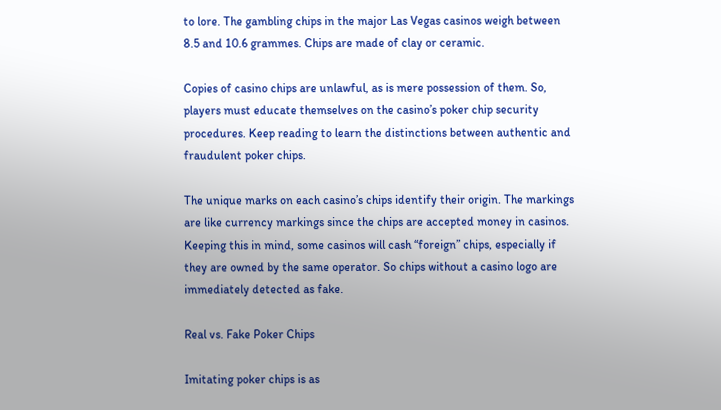to lore. The gambling chips in the major Las Vegas casinos weigh between 8.5 and 10.6 grammes. Chips are made of clay or ceramic.

Copies of casino chips are unlawful, as is mere possession of them. So, players must educate themselves on the casino’s poker chip security procedures. Keep reading to learn the distinctions between authentic and fraudulent poker chips.

The unique marks on each casino’s chips identify their origin. The markings are like currency markings since the chips are accepted money in casinos. Keeping this in mind, some casinos will cash “foreign” chips, especially if they are owned by the same operator. So chips without a casino logo are immediately detected as fake.

Real vs. Fake Poker Chips

Imitating poker chips is as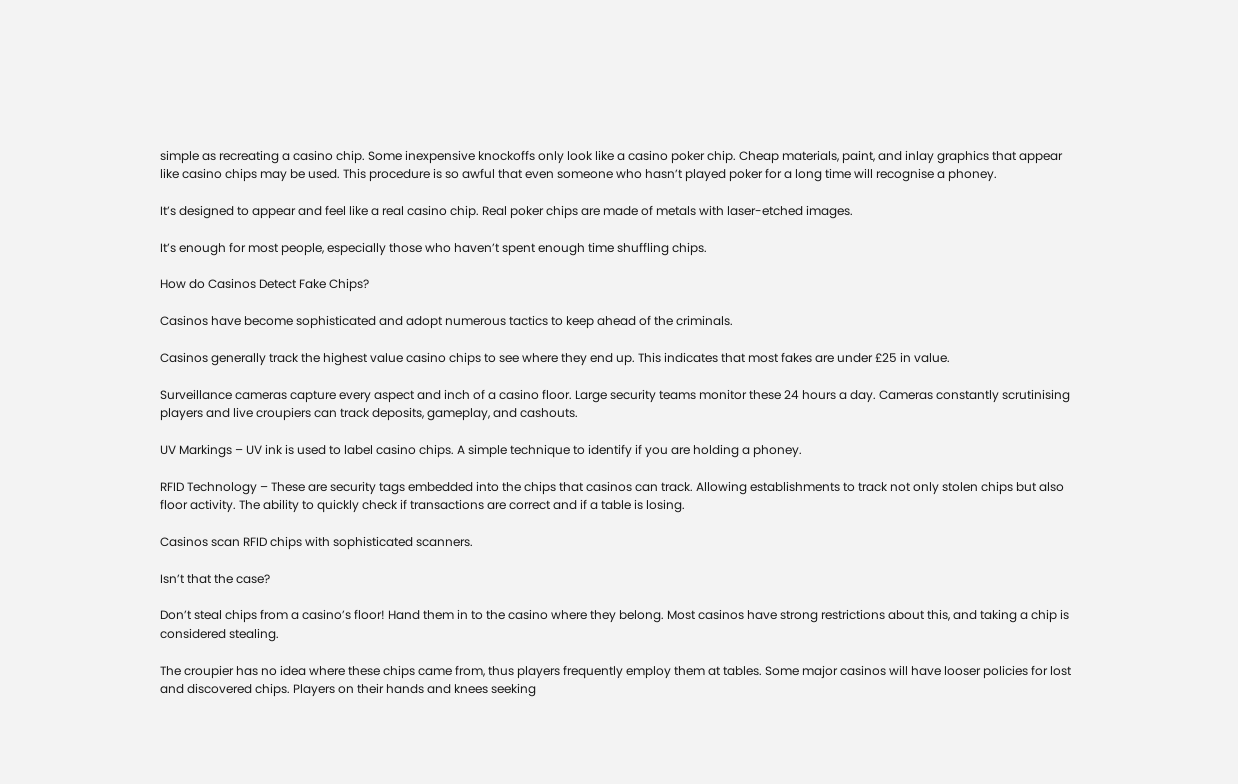simple as recreating a casino chip. Some inexpensive knockoffs only look like a casino poker chip. Cheap materials, paint, and inlay graphics that appear like casino chips may be used. This procedure is so awful that even someone who hasn’t played poker for a long time will recognise a phoney.

It’s designed to appear and feel like a real casino chip. Real poker chips are made of metals with laser-etched images.

It’s enough for most people, especially those who haven’t spent enough time shuffling chips.

How do Casinos Detect Fake Chips?

Casinos have become sophisticated and adopt numerous tactics to keep ahead of the criminals.

Casinos generally track the highest value casino chips to see where they end up. This indicates that most fakes are under £25 in value.

Surveillance cameras capture every aspect and inch of a casino floor. Large security teams monitor these 24 hours a day. Cameras constantly scrutinising players and live croupiers can track deposits, gameplay, and cashouts.

UV Markings – UV ink is used to label casino chips. A simple technique to identify if you are holding a phoney.

RFID Technology – These are security tags embedded into the chips that casinos can track. Allowing establishments to track not only stolen chips but also floor activity. The ability to quickly check if transactions are correct and if a table is losing.

Casinos scan RFID chips with sophisticated scanners.

Isn’t that the case?

Don’t steal chips from a casino’s floor! Hand them in to the casino where they belong. Most casinos have strong restrictions about this, and taking a chip is considered stealing.

The croupier has no idea where these chips came from, thus players frequently employ them at tables. Some major casinos will have looser policies for lost and discovered chips. Players on their hands and knees seeking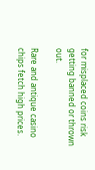for misplaced coins risk getting banned or thrown out.

Rare and antique casino chips fetch high prices.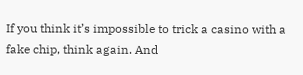If you think it’s impossible to trick a casino with a fake chip, think again. And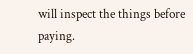will inspect the things before paying.